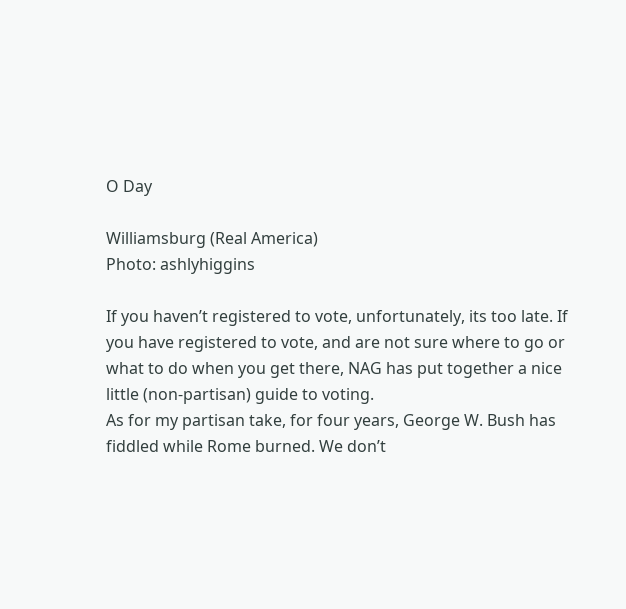O Day

Williamsburg (Real America)
Photo: ashlyhiggins

If you haven’t registered to vote, unfortunately, its too late. If you have registered to vote, and are not sure where to go or what to do when you get there, NAG has put together a nice little (non-partisan) guide to voting.
As for my partisan take, for four years, George W. Bush has fiddled while Rome burned. We don’t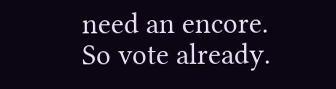need an encore.
So vote already.